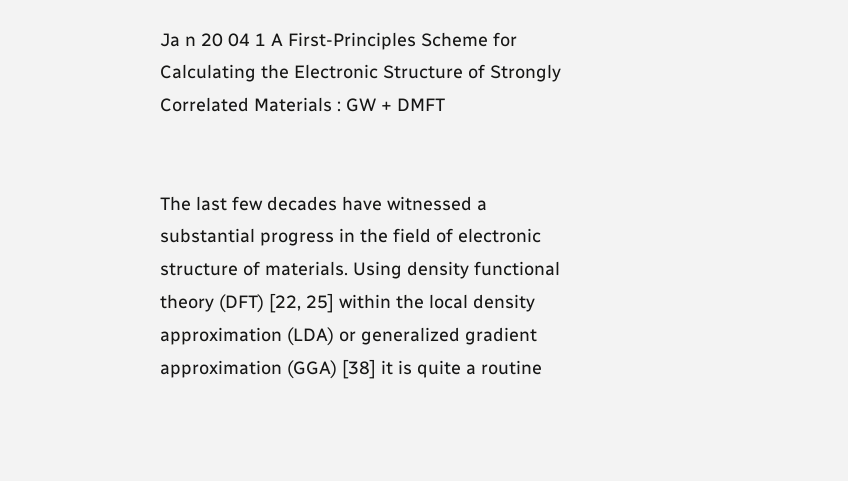Ja n 20 04 1 A First-Principles Scheme for Calculating the Electronic Structure of Strongly Correlated Materials : GW + DMFT


The last few decades have witnessed a substantial progress in the field of electronic structure of materials. Using density functional theory (DFT) [22, 25] within the local density approximation (LDA) or generalized gradient approximation (GGA) [38] it is quite a routine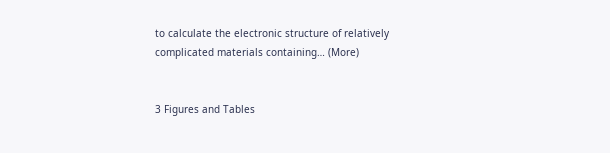to calculate the electronic structure of relatively complicated materials containing… (More)


3 Figures and Tables